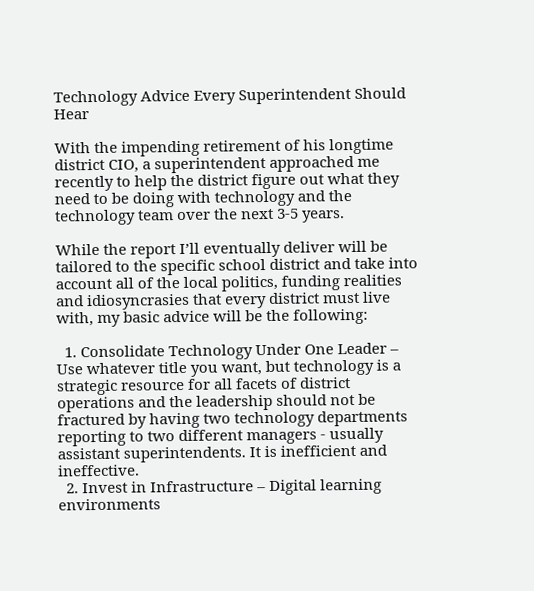Technology Advice Every Superintendent Should Hear

With the impending retirement of his longtime district CIO, a superintendent approached me recently to help the district figure out what they need to be doing with technology and the technology team over the next 3-5 years.

While the report I’ll eventually deliver will be tailored to the specific school district and take into account all of the local politics, funding realities and idiosyncrasies that every district must live with, my basic advice will be the following:

  1. Consolidate Technology Under One Leader – Use whatever title you want, but technology is a strategic resource for all facets of district operations and the leadership should not be fractured by having two technology departments reporting to two different managers - usually assistant superintendents. It is inefficient and ineffective.
  2. Invest in Infrastructure – Digital learning environments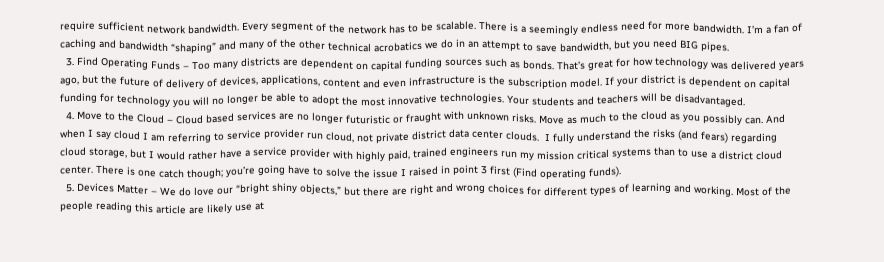require sufficient network bandwidth. Every segment of the network has to be scalable. There is a seemingly endless need for more bandwidth. I’m a fan of caching and bandwidth “shaping” and many of the other technical acrobatics we do in an attempt to save bandwidth, but you need BIG pipes.
  3. Find Operating Funds – Too many districts are dependent on capital funding sources such as bonds. That’s great for how technology was delivered years ago, but the future of delivery of devices, applications, content and even infrastructure is the subscription model. If your district is dependent on capital funding for technology you will no longer be able to adopt the most innovative technologies. Your students and teachers will be disadvantaged.
  4. Move to the Cloud – Cloud based services are no longer futuristic or fraught with unknown risks. Move as much to the cloud as you possibly can. And when I say cloud I am referring to service provider run cloud, not private district data center clouds.  I fully understand the risks (and fears) regarding cloud storage, but I would rather have a service provider with highly paid, trained engineers run my mission critical systems than to use a district cloud center. There is one catch though; you’re going have to solve the issue I raised in point 3 first (Find operating funds).
  5. Devices Matter – We do love our “bright shiny objects,” but there are right and wrong choices for different types of learning and working. Most of the people reading this article are likely use at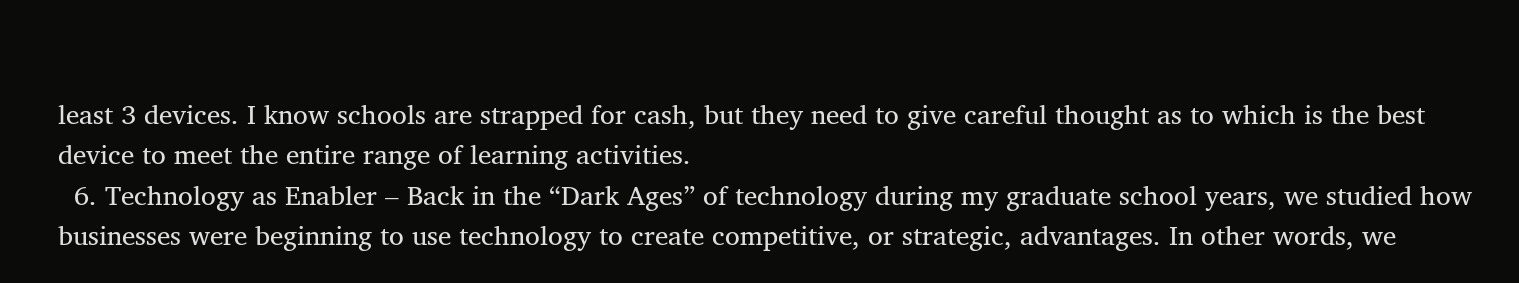least 3 devices. I know schools are strapped for cash, but they need to give careful thought as to which is the best device to meet the entire range of learning activities.
  6. Technology as Enabler – Back in the “Dark Ages” of technology during my graduate school years, we studied how businesses were beginning to use technology to create competitive, or strategic, advantages. In other words, we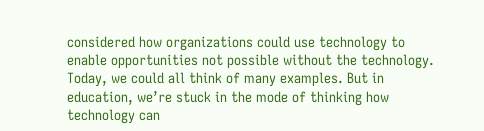considered how organizations could use technology to enable opportunities not possible without the technology. Today, we could all think of many examples. But in education, we’re stuck in the mode of thinking how technology can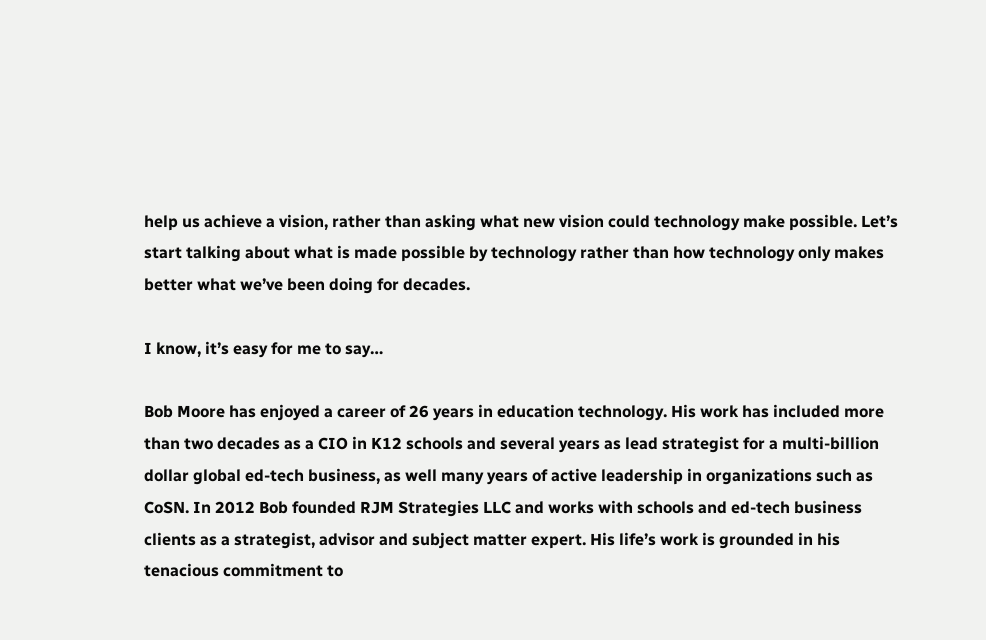help us achieve a vision, rather than asking what new vision could technology make possible. Let’s start talking about what is made possible by technology rather than how technology only makes better what we’ve been doing for decades.

I know, it’s easy for me to say…

Bob Moore has enjoyed a career of 26 years in education technology. His work has included more than two decades as a CIO in K12 schools and several years as lead strategist for a multi-billion dollar global ed-tech business, as well many years of active leadership in organizations such as CoSN. In 2012 Bob founded RJM Strategies LLC and works with schools and ed-tech business clients as a strategist, advisor and subject matter expert. His life’s work is grounded in his tenacious commitment to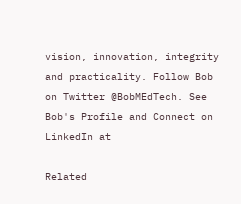vision, innovation, integrity and practicality. Follow Bob on Twitter @BobMEdTech. See Bob's Profile and Connect on LinkedIn at

Related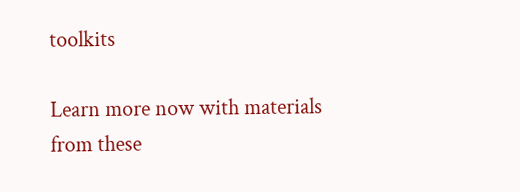toolkits

Learn more now with materials from these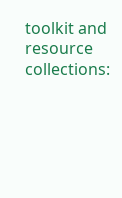toolkit and resource collections: